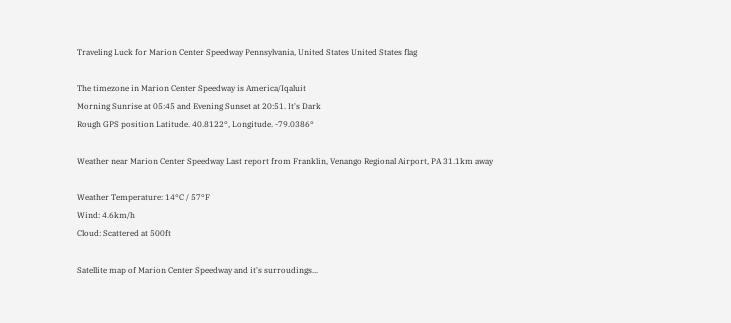Traveling Luck for Marion Center Speedway Pennsylvania, United States United States flag

The timezone in Marion Center Speedway is America/Iqaluit
Morning Sunrise at 05:45 and Evening Sunset at 20:51. It's Dark
Rough GPS position Latitude. 40.8122°, Longitude. -79.0386°

Weather near Marion Center Speedway Last report from Franklin, Venango Regional Airport, PA 31.1km away

Weather Temperature: 14°C / 57°F
Wind: 4.6km/h
Cloud: Scattered at 500ft

Satellite map of Marion Center Speedway and it's surroudings...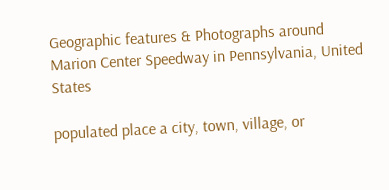Geographic features & Photographs around Marion Center Speedway in Pennsylvania, United States

populated place a city, town, village, or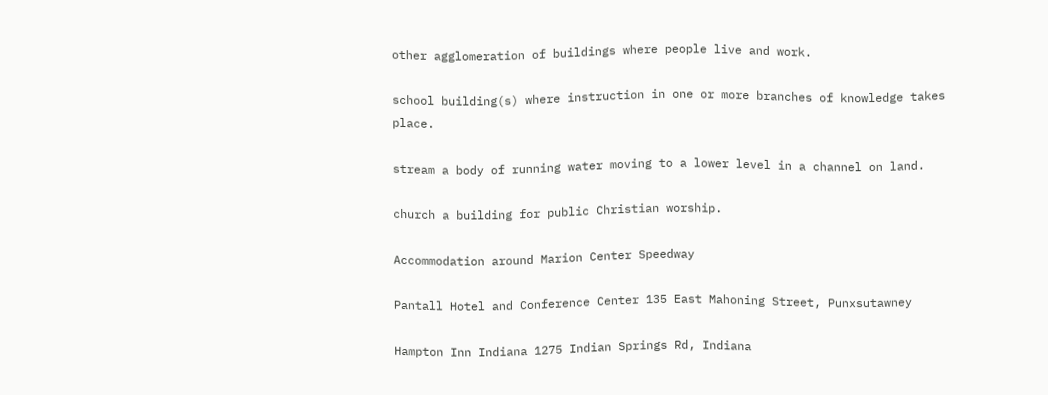other agglomeration of buildings where people live and work.

school building(s) where instruction in one or more branches of knowledge takes place.

stream a body of running water moving to a lower level in a channel on land.

church a building for public Christian worship.

Accommodation around Marion Center Speedway

Pantall Hotel and Conference Center 135 East Mahoning Street, Punxsutawney

Hampton Inn Indiana 1275 Indian Springs Rd, Indiana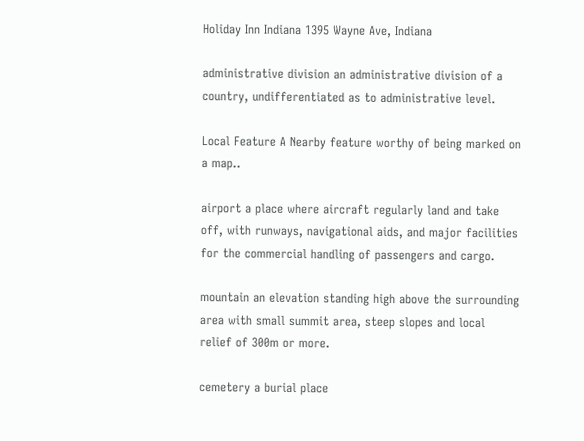Holiday Inn Indiana 1395 Wayne Ave, Indiana

administrative division an administrative division of a country, undifferentiated as to administrative level.

Local Feature A Nearby feature worthy of being marked on a map..

airport a place where aircraft regularly land and take off, with runways, navigational aids, and major facilities for the commercial handling of passengers and cargo.

mountain an elevation standing high above the surrounding area with small summit area, steep slopes and local relief of 300m or more.

cemetery a burial place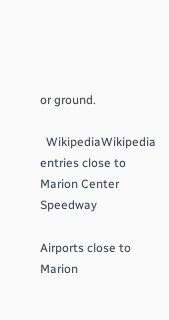or ground.

  WikipediaWikipedia entries close to Marion Center Speedway

Airports close to Marion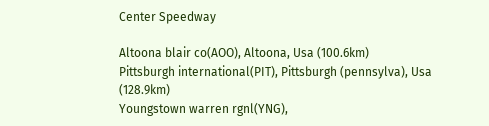Center Speedway

Altoona blair co(AOO), Altoona, Usa (100.6km)
Pittsburgh international(PIT), Pittsburgh (pennsylva), Usa (128.9km)
Youngstown warren rgnl(YNG),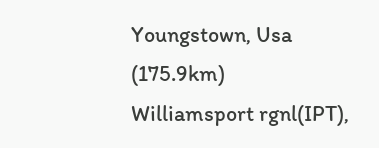Youngstown, Usa (175.9km)
Williamsport rgnl(IPT),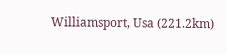Williamsport, Usa (221.2km)